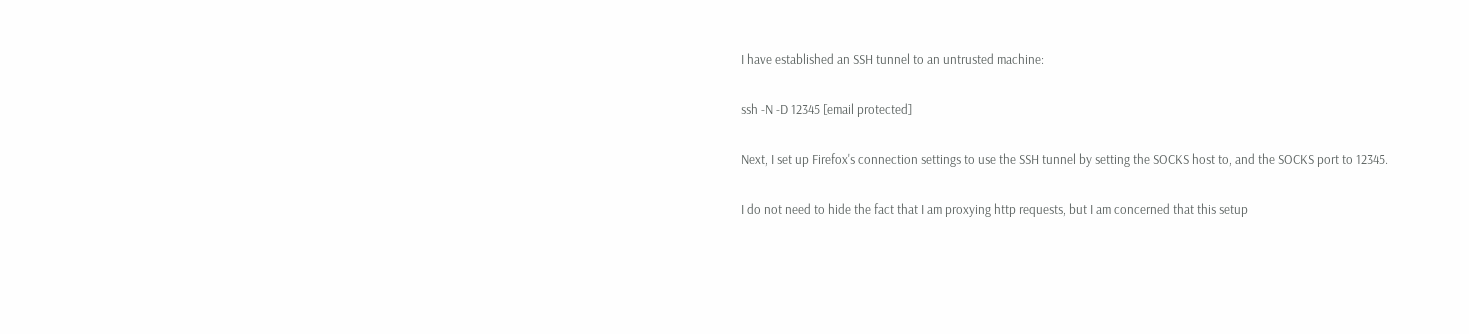I have established an SSH tunnel to an untrusted machine:

ssh -N -D 12345 [email protected]

Next, I set up Firefox's connection settings to use the SSH tunnel by setting the SOCKS host to, and the SOCKS port to 12345.

I do not need to hide the fact that I am proxying http requests, but I am concerned that this setup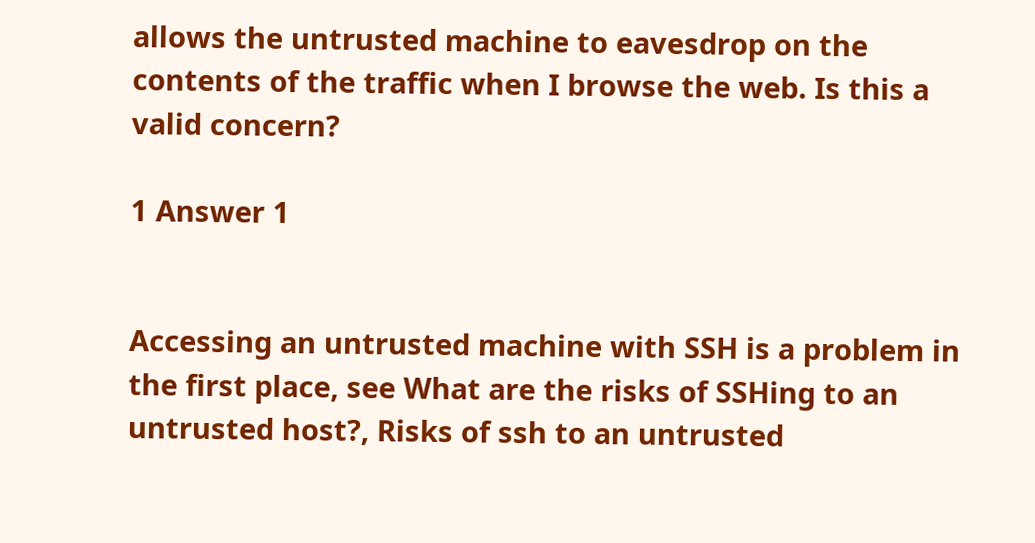allows the untrusted machine to eavesdrop on the contents of the traffic when I browse the web. Is this a valid concern?

1 Answer 1


Accessing an untrusted machine with SSH is a problem in the first place, see What are the risks of SSHing to an untrusted host?, Risks of ssh to an untrusted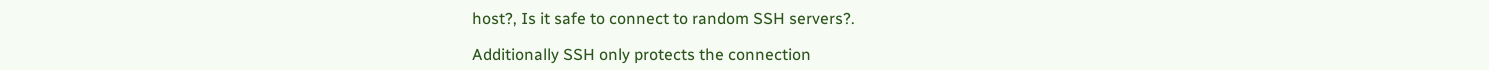host?, Is it safe to connect to random SSH servers?.

Additionally SSH only protects the connection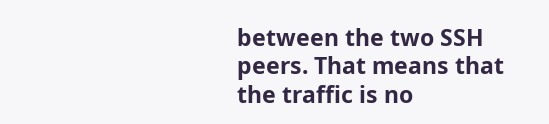between the two SSH peers. That means that the traffic is no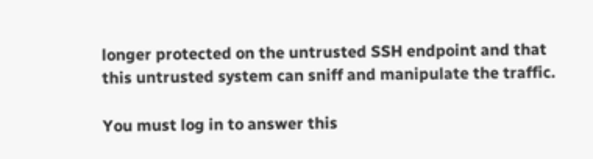longer protected on the untrusted SSH endpoint and that this untrusted system can sniff and manipulate the traffic.

You must log in to answer this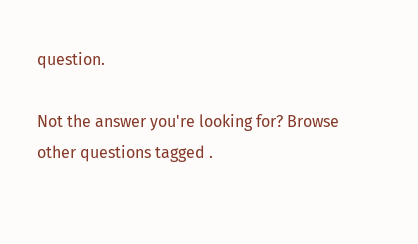question.

Not the answer you're looking for? Browse other questions tagged .